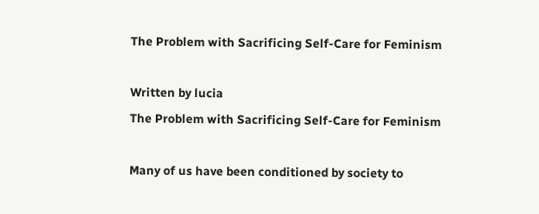The Problem with Sacrificing Self-Care for Feminism

Written by lucia
The Problem with Sacrificing Self-Care for Feminism

Many of us have been conditioned by society to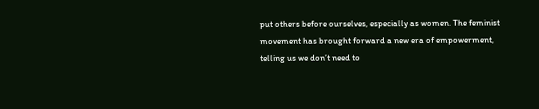put others before ourselves, especially as women. The feminist movement has brought forward a new era of empowerment, telling us we don’t need to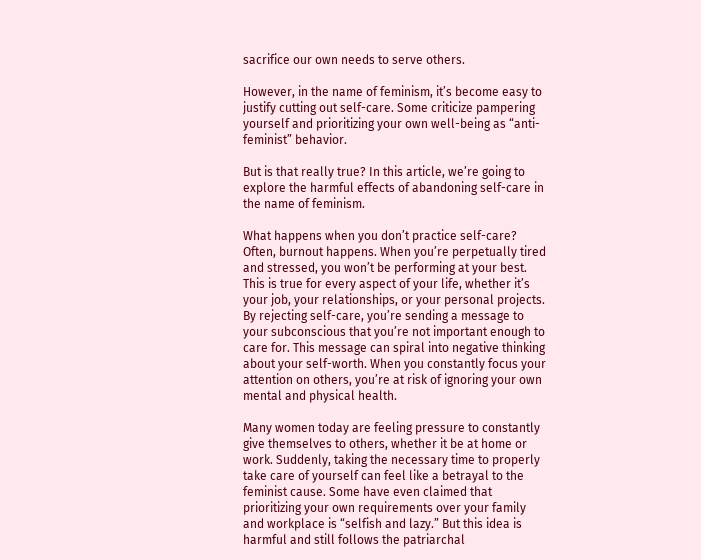sacrifice our own needs to serve others.

However, in the name of feminism, it’s become easy to justify cutting out self-care. Some criticize pampering yourself and prioritizing your own well-being as “anti-feminist” behavior.

But is that really true? In this article, we’re going to explore the harmful effects of abandoning self-care in the name of feminism.

What happens when you don’t practice self-care? Often, burnout happens. When you’re perpetually tired and stressed, you won’t be performing at your best. This is true for every aspect of your life, whether it’s your job, your relationships, or your personal projects. By rejecting self-care, you’re sending a message to your subconscious that you’re not important enough to care for. This message can spiral into negative thinking about your self-worth. When you constantly focus your attention on others, you’re at risk of ignoring your own mental and physical health.

Many women today are feeling pressure to constantly give themselves to others, whether it be at home or work. Suddenly, taking the necessary time to properly take care of yourself can feel like a betrayal to the feminist cause. Some have even claimed that prioritizing your own requirements over your family and workplace is “selfish and lazy.” But this idea is harmful and still follows the patriarchal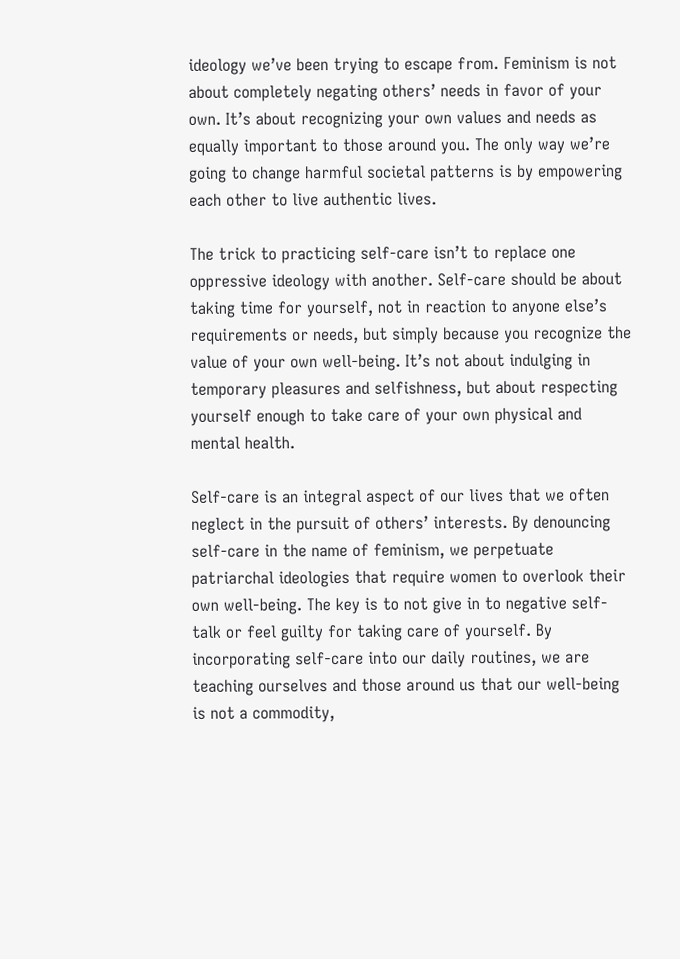ideology we’ve been trying to escape from. Feminism is not about completely negating others’ needs in favor of your own. It’s about recognizing your own values and needs as equally important to those around you. The only way we’re going to change harmful societal patterns is by empowering each other to live authentic lives.

The trick to practicing self-care isn’t to replace one oppressive ideology with another. Self-care should be about taking time for yourself, not in reaction to anyone else’s requirements or needs, but simply because you recognize the value of your own well-being. It’s not about indulging in temporary pleasures and selfishness, but about respecting yourself enough to take care of your own physical and mental health.

Self-care is an integral aspect of our lives that we often neglect in the pursuit of others’ interests. By denouncing self-care in the name of feminism, we perpetuate patriarchal ideologies that require women to overlook their own well-being. The key is to not give in to negative self-talk or feel guilty for taking care of yourself. By incorporating self-care into our daily routines, we are teaching ourselves and those around us that our well-being is not a commodity,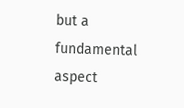but a fundamental aspect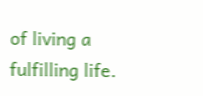of living a fulfilling life.